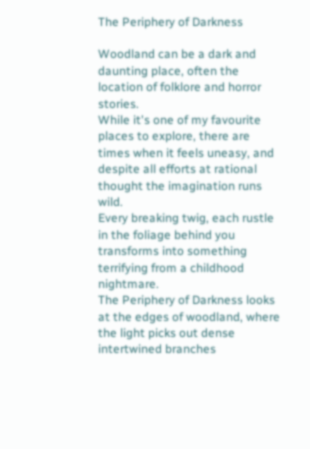The Periphery of Darkness

Woodland can be a dark and daunting place, often the location of folklore and horror stories.
While it's one of my favourite places to explore, there are times when it feels uneasy, and despite all efforts at rational thought the imagination runs wild.
Every breaking twig, each rustle in the foliage behind you transforms into something terrifying from a childhood nightmare.
The Periphery of Darkness looks at the edges of woodland, where the light picks out dense intertwined branches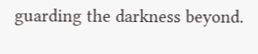guarding the darkness beyond.